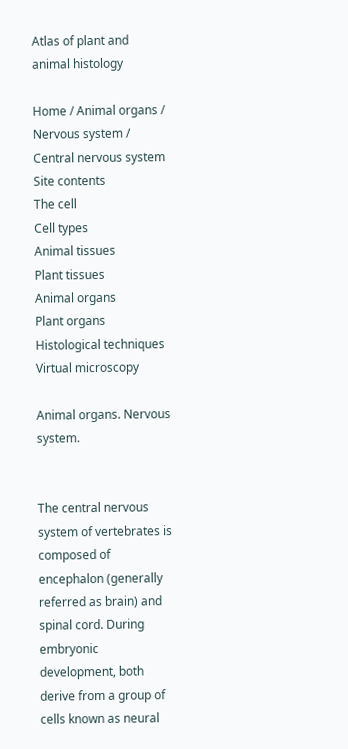Atlas of plant and animal histology

Home / Animal organs / Nervous system / Central nervous system
Site contents
The cell
Cell types
Animal tissues
Plant tissues
Animal organs
Plant organs
Histological techniques
Virtual microscopy

Animal organs. Nervous system.


The central nervous system of vertebrates is composed of encephalon (generally referred as brain) and spinal cord. During embryonic development, both derive from a group of cells known as neural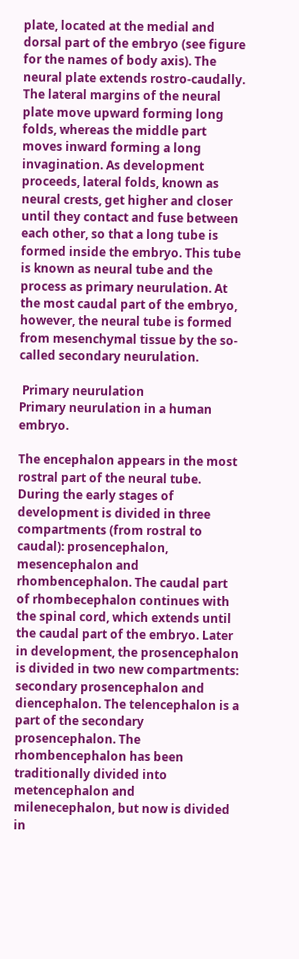plate, located at the medial and dorsal part of the embryo (see figure for the names of body axis). The neural plate extends rostro-caudally. The lateral margins of the neural plate move upward forming long folds, whereas the middle part moves inward forming a long invagination. As development proceeds, lateral folds, known as neural crests, get higher and closer until they contact and fuse between each other, so that a long tube is formed inside the embryo. This tube is known as neural tube and the process as primary neurulation. At the most caudal part of the embryo, however, the neural tube is formed from mesenchymal tissue by the so-called secondary neurulation.

 Primary neurulation
Primary neurulation in a human embryo.

The encephalon appears in the most rostral part of the neural tube. During the early stages of development is divided in three compartments (from rostral to caudal): prosencephalon, mesencephalon and rhombencephalon. The caudal part of rhombecephalon continues with the spinal cord, which extends until the caudal part of the embryo. Later in development, the prosencephalon is divided in two new compartments: secondary prosencephalon and diencephalon. The telencephalon is a part of the secondary prosencephalon. The rhombencephalon has been traditionally divided into metencephalon and milenecephalon, but now is divided in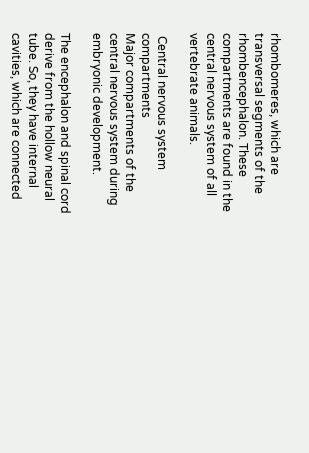rhombomeres, which are transversal segments of the rhombencephalon. These compartments are found in the central nervous system of all vertebrate animals.

 Central nervous system compartments
Major compartments of the central nervous system during embryonic development.

The encephalon and spinal cord derive from the hollow neural tube. So, they have internal cavities, which are connected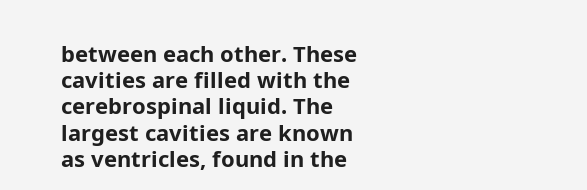between each other. These cavities are filled with the cerebrospinal liquid. The largest cavities are known as ventricles, found in the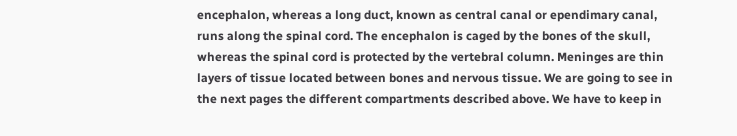encephalon, whereas a long duct, known as central canal or ependimary canal, runs along the spinal cord. The encephalon is caged by the bones of the skull, whereas the spinal cord is protected by the vertebral column. Meninges are thin layers of tissue located between bones and nervous tissue. We are going to see in the next pages the different compartments described above. We have to keep in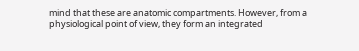mind that these are anatomic compartments. However, from a physiological point of view, they form an integrated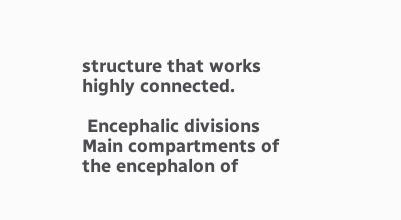structure that works highly connected.

 Encephalic divisions
Main compartments of the encephalon of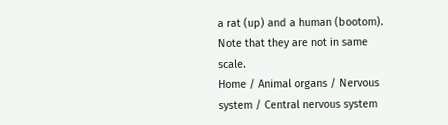a rat (up) and a human (bootom). Note that they are not in same scale.
Home / Animal organs / Nervous system / Central nervous system